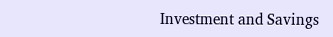Investment and Savings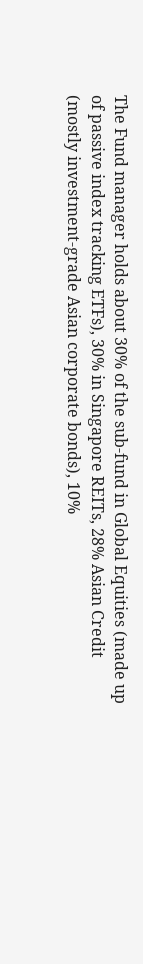The Fund manager holds about 30% of the sub-fund in Global Equities (made up of passive index tracking ETFs), 30% in Singapore REITs, 28% Asian Credit (mostly investment-grade Asian corporate bonds), 10%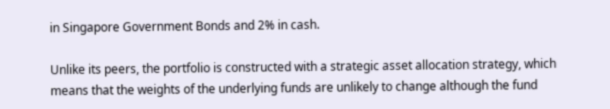in Singapore Government Bonds and 2% in cash.

Unlike its peers, the portfolio is constructed with a strategic asset allocation strategy, which means that the weights of the underlying funds are unlikely to change although the fund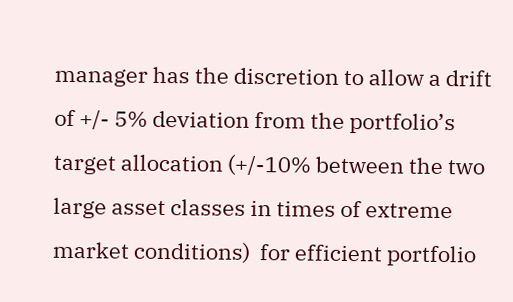manager has the discretion to allow a drift of +/- 5% deviation from the portfolio’s target allocation (+/-10% between the two large asset classes in times of extreme market conditions)  for efficient portfolio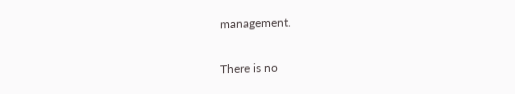management.

There is no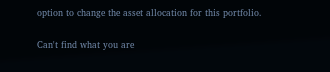option to change the asset allocation for this portfolio.

Can't find what you are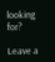looking for?

Leave a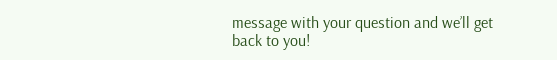message with your question and we’ll get back to you!